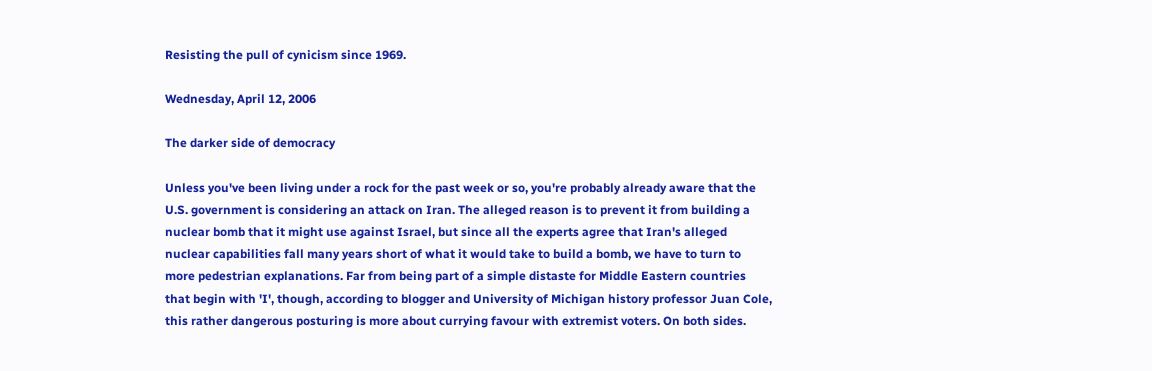Resisting the pull of cynicism since 1969.

Wednesday, April 12, 2006

The darker side of democracy

Unless you've been living under a rock for the past week or so, you're probably already aware that the U.S. government is considering an attack on Iran. The alleged reason is to prevent it from building a nuclear bomb that it might use against Israel, but since all the experts agree that Iran's alleged nuclear capabilities fall many years short of what it would take to build a bomb, we have to turn to more pedestrian explanations. Far from being part of a simple distaste for Middle Eastern countries that begin with 'I', though, according to blogger and University of Michigan history professor Juan Cole, this rather dangerous posturing is more about currying favour with extremist voters. On both sides.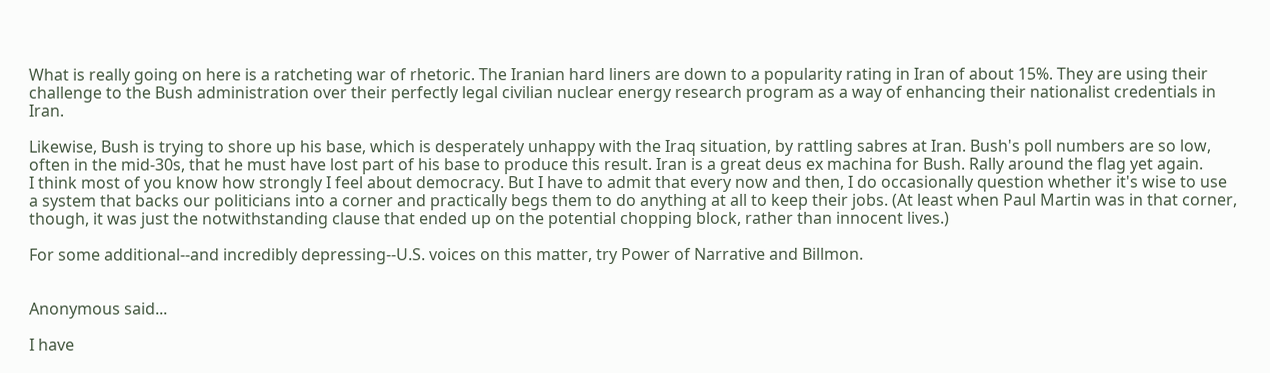What is really going on here is a ratcheting war of rhetoric. The Iranian hard liners are down to a popularity rating in Iran of about 15%. They are using their challenge to the Bush administration over their perfectly legal civilian nuclear energy research program as a way of enhancing their nationalist credentials in Iran.

Likewise, Bush is trying to shore up his base, which is desperately unhappy with the Iraq situation, by rattling sabres at Iran. Bush's poll numbers are so low, often in the mid-30s, that he must have lost part of his base to produce this result. Iran is a great deus ex machina for Bush. Rally around the flag yet again.
I think most of you know how strongly I feel about democracy. But I have to admit that every now and then, I do occasionally question whether it's wise to use a system that backs our politicians into a corner and practically begs them to do anything at all to keep their jobs. (At least when Paul Martin was in that corner, though, it was just the notwithstanding clause that ended up on the potential chopping block, rather than innocent lives.)

For some additional--and incredibly depressing--U.S. voices on this matter, try Power of Narrative and Billmon.


Anonymous said...

I have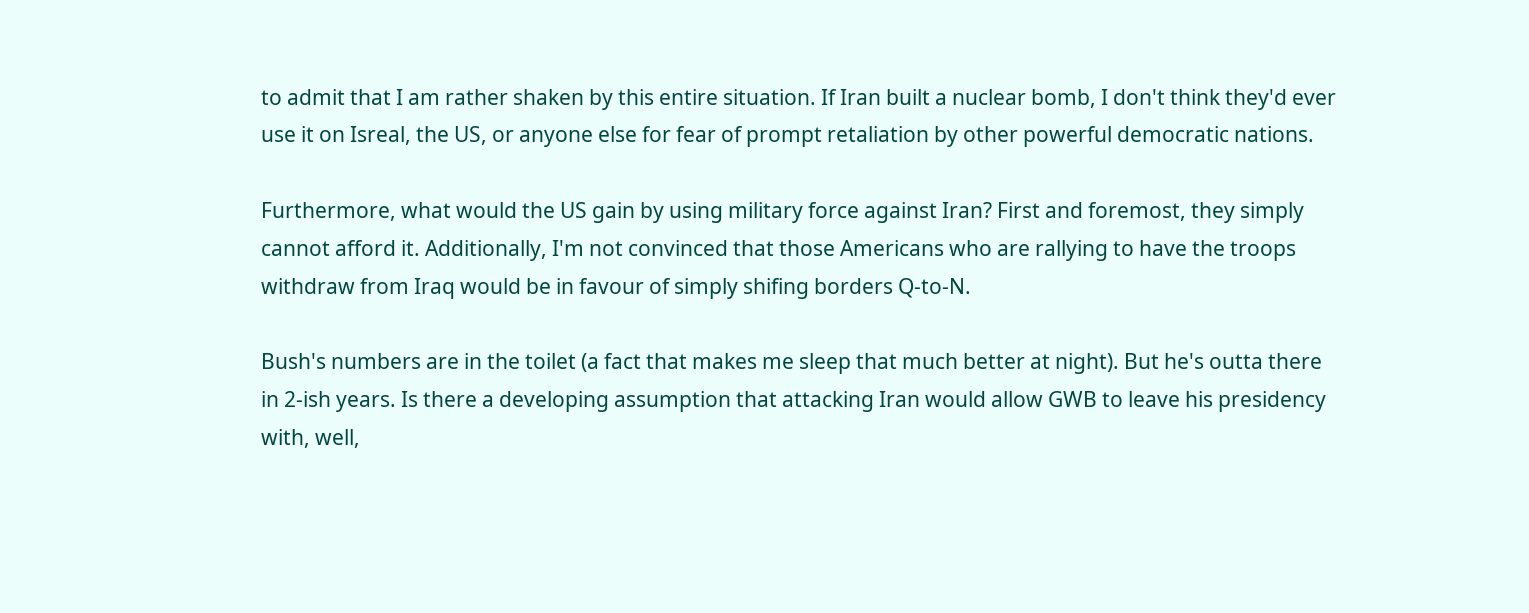to admit that I am rather shaken by this entire situation. If Iran built a nuclear bomb, I don't think they'd ever use it on Isreal, the US, or anyone else for fear of prompt retaliation by other powerful democratic nations.

Furthermore, what would the US gain by using military force against Iran? First and foremost, they simply cannot afford it. Additionally, I'm not convinced that those Americans who are rallying to have the troops withdraw from Iraq would be in favour of simply shifing borders Q-to-N.

Bush's numbers are in the toilet (a fact that makes me sleep that much better at night). But he's outta there in 2-ish years. Is there a developing assumption that attacking Iran would allow GWB to leave his presidency with, well,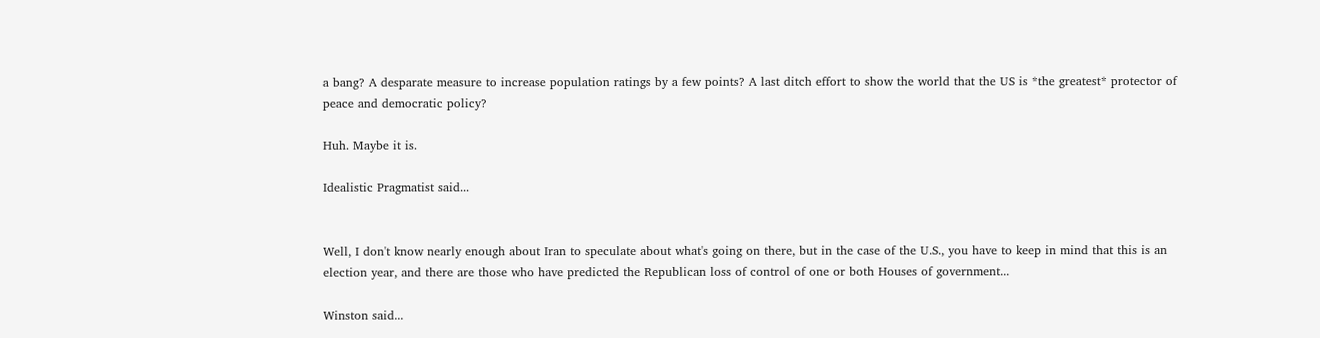a bang? A desparate measure to increase population ratings by a few points? A last ditch effort to show the world that the US is *the greatest* protector of peace and democratic policy?

Huh. Maybe it is.

Idealistic Pragmatist said...


Well, I don't know nearly enough about Iran to speculate about what's going on there, but in the case of the U.S., you have to keep in mind that this is an election year, and there are those who have predicted the Republican loss of control of one or both Houses of government...

Winston said...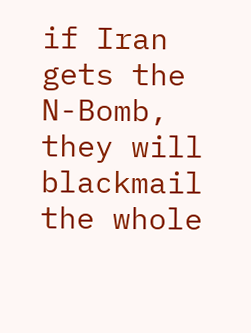if Iran gets the N-Bomb, they will blackmail the whole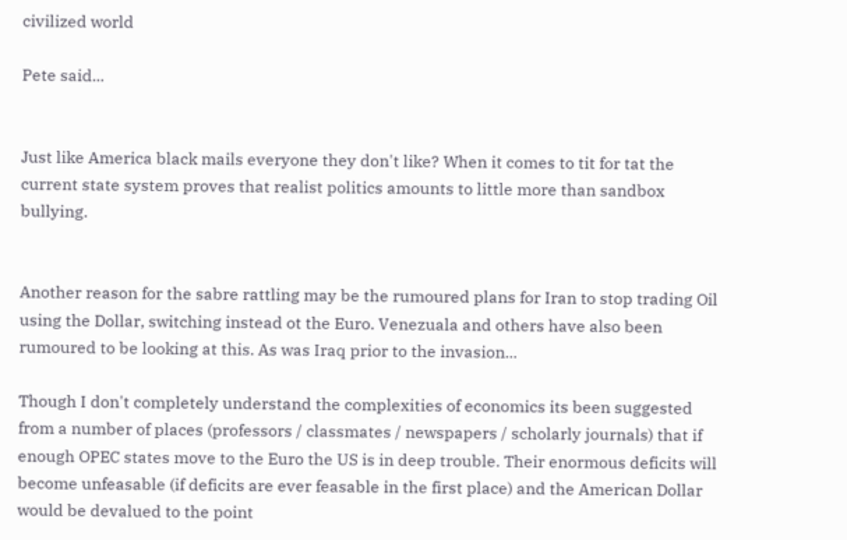civilized world

Pete said...


Just like America black mails everyone they don't like? When it comes to tit for tat the current state system proves that realist politics amounts to little more than sandbox bullying.


Another reason for the sabre rattling may be the rumoured plans for Iran to stop trading Oil using the Dollar, switching instead ot the Euro. Venezuala and others have also been rumoured to be looking at this. As was Iraq prior to the invasion...

Though I don't completely understand the complexities of economics its been suggested from a number of places (professors / classmates / newspapers / scholarly journals) that if enough OPEC states move to the Euro the US is in deep trouble. Their enormous deficits will become unfeasable (if deficits are ever feasable in the first place) and the American Dollar would be devalued to the point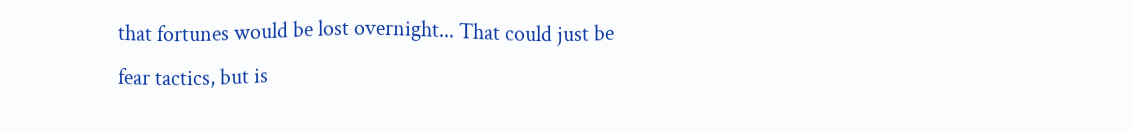that fortunes would be lost overnight... That could just be fear tactics, but is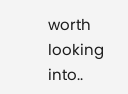worth looking into..